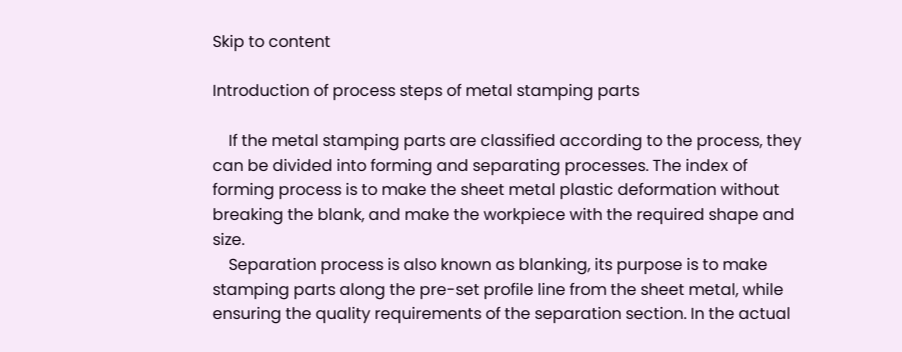Skip to content

Introduction of process steps of metal stamping parts

    If the metal stamping parts are classified according to the process, they can be divided into forming and separating processes. The index of forming process is to make the sheet metal plastic deformation without breaking the blank, and make the workpiece with the required shape and size.
    Separation process is also known as blanking, its purpose is to make stamping parts along the pre-set profile line from the sheet metal, while ensuring the quality requirements of the separation section. In the actual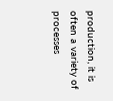production, it is often a variety of processes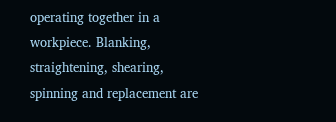operating together in a workpiece. Blanking, straightening, shearing, spinning and replacement are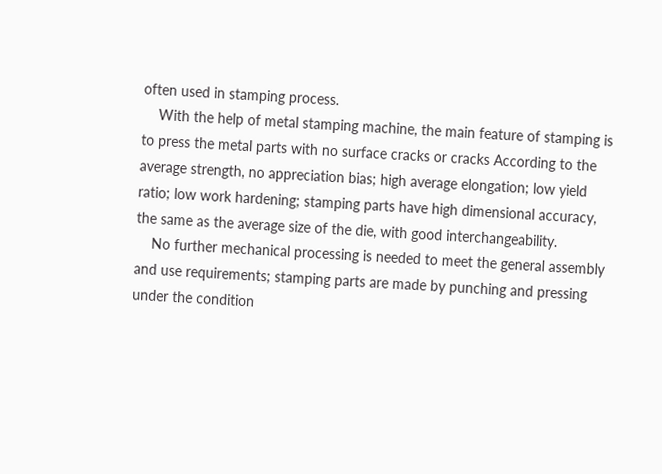often used in stamping process.
    With the help of metal stamping machine, the main feature of stamping is to press the metal parts with no surface cracks or cracks According to the average strength, no appreciation bias; high average elongation; low yield ratio; low work hardening; stamping parts have high dimensional accuracy, the same as the average size of the die, with good interchangeability.
    No further mechanical processing is needed to meet the general assembly and use requirements; stamping parts are made by punching and pressing under the condition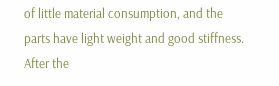of little material consumption, and the parts have light weight and good stiffness. After the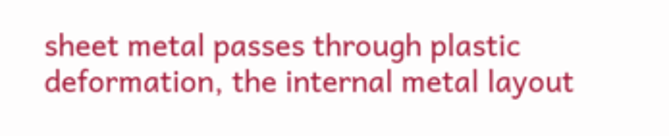sheet metal passes through plastic deformation, the internal metal layout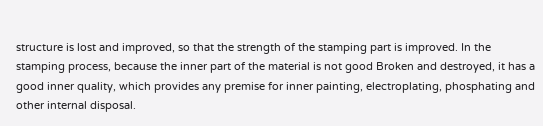structure is lost and improved, so that the strength of the stamping part is improved. In the stamping process, because the inner part of the material is not good Broken and destroyed, it has a good inner quality, which provides any premise for inner painting, electroplating, phosphating and other internal disposal.